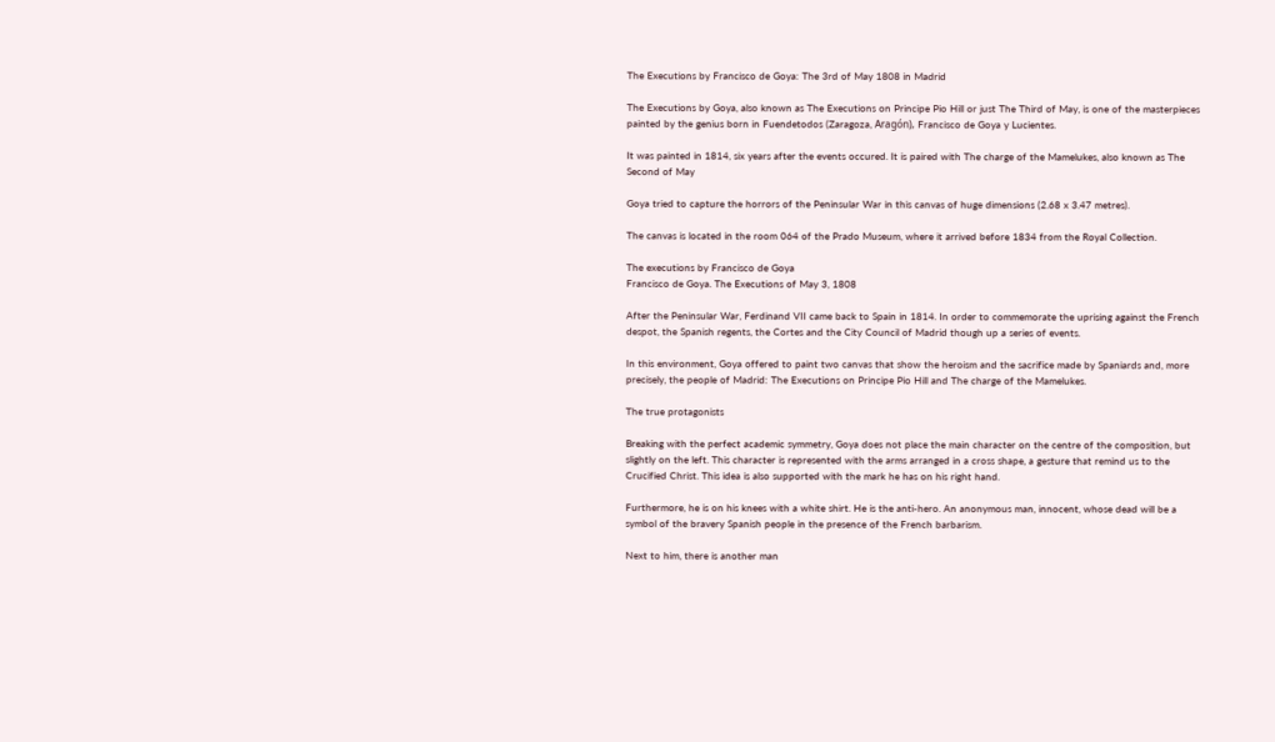The Executions by Francisco de Goya: The 3rd of May 1808 in Madrid

The Executions by Goya, also known as The Executions on Principe Pio Hill or just The Third of May, is one of the masterpieces painted by the genius born in Fuendetodos (Zaragoza, Aragón), Francisco de Goya y Lucientes.

It was painted in 1814, six years after the events occured. It is paired with The charge of the Mamelukes, also known as The Second of May

Goya tried to capture the horrors of the Peninsular War in this canvas of huge dimensions (2.68 x 3.47 metres).

The canvas is located in the room 064 of the Prado Museum, where it arrived before 1834 from the Royal Collection.

The executions by Francisco de Goya
Francisco de Goya. The Executions of May 3, 1808

After the Peninsular War, Ferdinand VII came back to Spain in 1814. In order to commemorate the uprising against the French despot, the Spanish regents, the Cortes and the City Council of Madrid though up a series of events.

In this environment, Goya offered to paint two canvas that show the heroism and the sacrifice made by Spaniards and, more precisely, the people of Madrid: The Executions on Principe Pio Hill and The charge of the Mamelukes.

The true protagonists

Breaking with the perfect academic symmetry, Goya does not place the main character on the centre of the composition, but slightly on the left. This character is represented with the arms arranged in a cross shape, a gesture that remind us to the Crucified Christ. This idea is also supported with the mark he has on his right hand.

Furthermore, he is on his knees with a white shirt. He is the anti-hero. An anonymous man, innocent, whose dead will be a symbol of the bravery Spanish people in the presence of the French barbarism.

Next to him, there is another man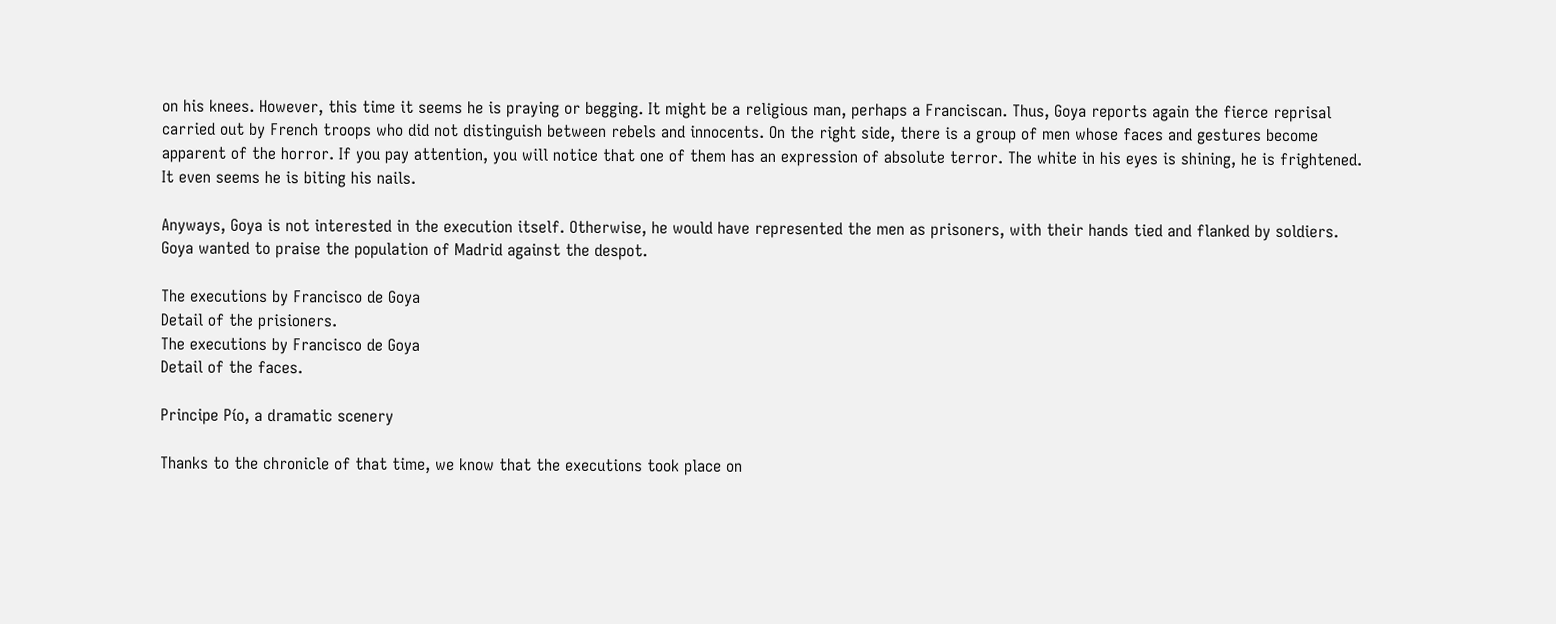on his knees. However, this time it seems he is praying or begging. It might be a religious man, perhaps a Franciscan. Thus, Goya reports again the fierce reprisal carried out by French troops who did not distinguish between rebels and innocents. On the right side, there is a group of men whose faces and gestures become apparent of the horror. If you pay attention, you will notice that one of them has an expression of absolute terror. The white in his eyes is shining, he is frightened. It even seems he is biting his nails.

Anyways, Goya is not interested in the execution itself. Otherwise, he would have represented the men as prisoners, with their hands tied and flanked by soldiers. Goya wanted to praise the population of Madrid against the despot.

The executions by Francisco de Goya
Detail of the prisioners.
The executions by Francisco de Goya
Detail of the faces.

Principe Pío, a dramatic scenery

Thanks to the chronicle of that time, we know that the executions took place on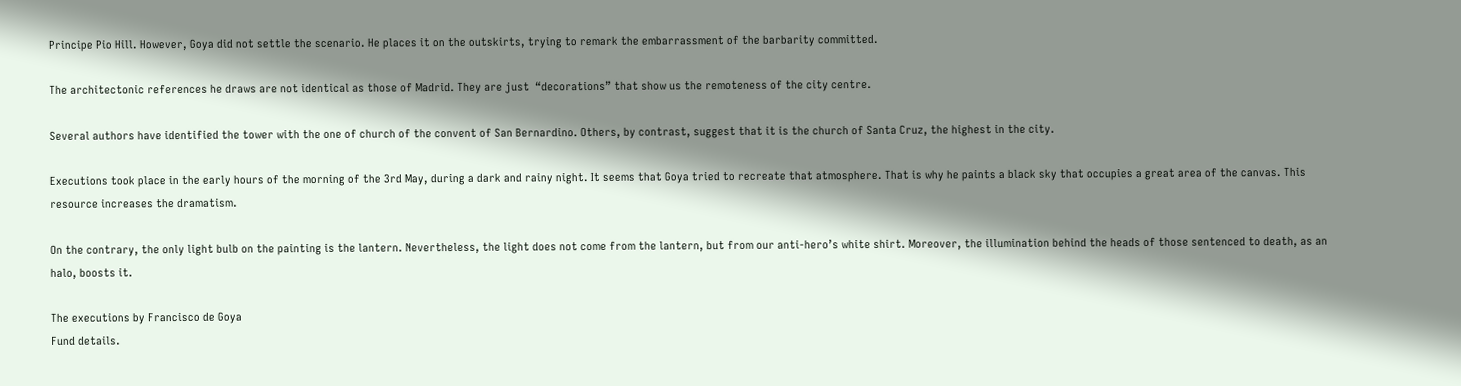Principe Pio Hill. However, Goya did not settle the scenario. He places it on the outskirts, trying to remark the embarrassment of the barbarity committed.

The architectonic references he draws are not identical as those of Madrid. They are just  “decorations” that show us the remoteness of the city centre.

Several authors have identified the tower with the one of church of the convent of San Bernardino. Others, by contrast, suggest that it is the church of Santa Cruz, the highest in the city.

Executions took place in the early hours of the morning of the 3rd May, during a dark and rainy night. It seems that Goya tried to recreate that atmosphere. That is why he paints a black sky that occupies a great area of the canvas. This resource increases the dramatism.

On the contrary, the only light bulb on the painting is the lantern. Nevertheless, the light does not come from the lantern, but from our anti-hero’s white shirt. Moreover, the illumination behind the heads of those sentenced to death, as an halo, boosts it.

The executions by Francisco de Goya
Fund details.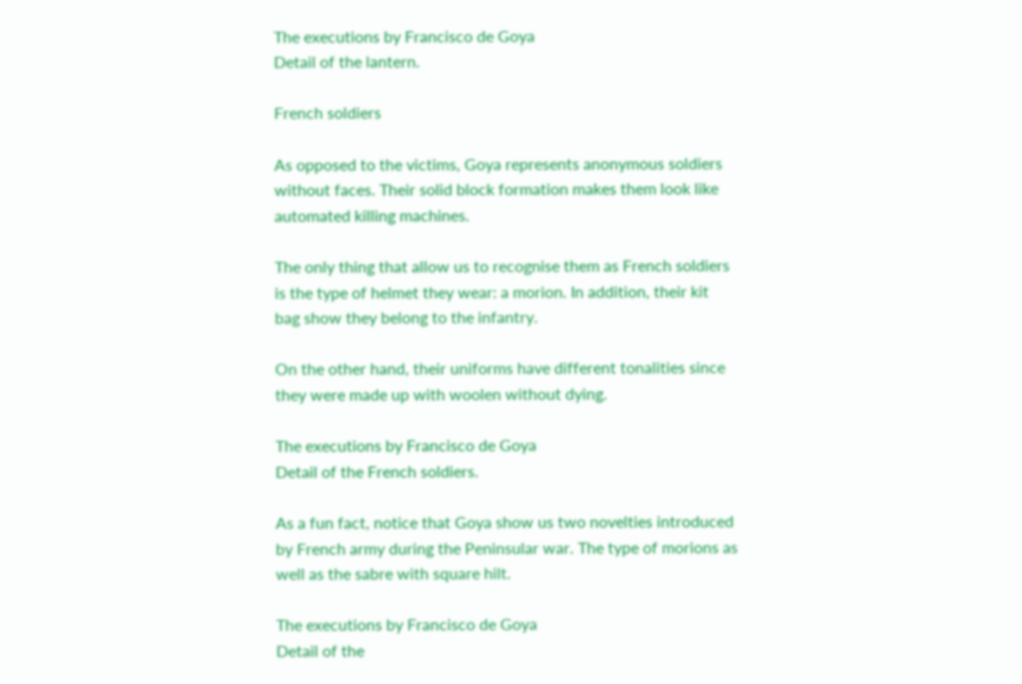The executions by Francisco de Goya
Detail of the lantern.

French soldiers

As opposed to the victims, Goya represents anonymous soldiers without faces. Their solid block formation makes them look like automated killing machines.

The only thing that allow us to recognise them as French soldiers is the type of helmet they wear: a morion. In addition, their kit bag show they belong to the infantry.

On the other hand, their uniforms have different tonalities since they were made up with woolen without dying.

The executions by Francisco de Goya
Detail of the French soldiers.

As a fun fact, notice that Goya show us two novelties introduced by French army during the Peninsular war. The type of morions as well as the sabre with square hilt.

The executions by Francisco de Goya
Detail of the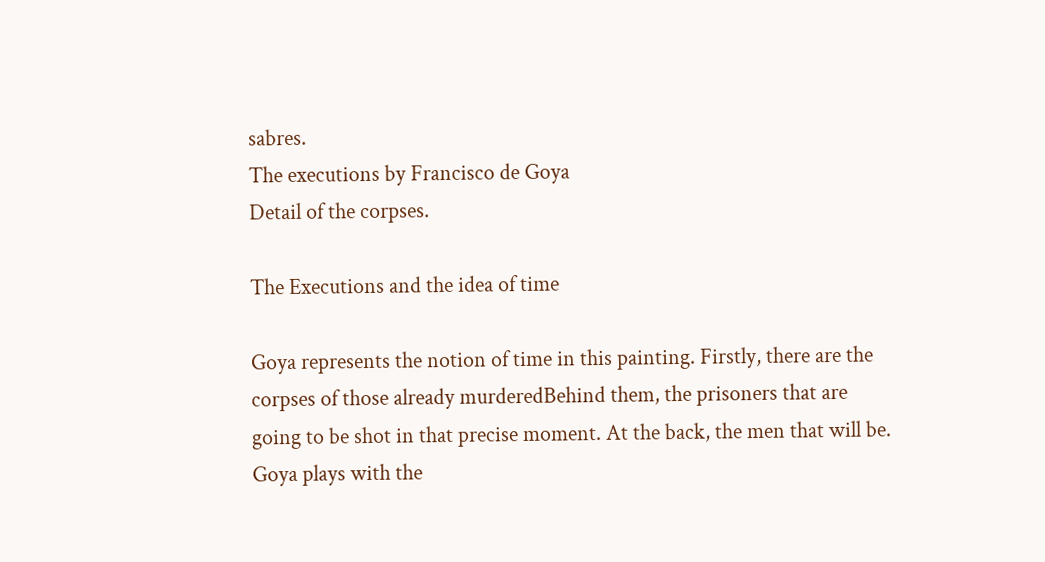sabres.
The executions by Francisco de Goya
Detail of the corpses.

The Executions and the idea of time

Goya represents the notion of time in this painting. Firstly, there are the corpses of those already murderedBehind them, the prisoners that are going to be shot in that precise moment. At the back, the men that will be. Goya plays with the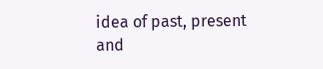idea of past, present and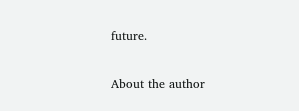future.

About the author